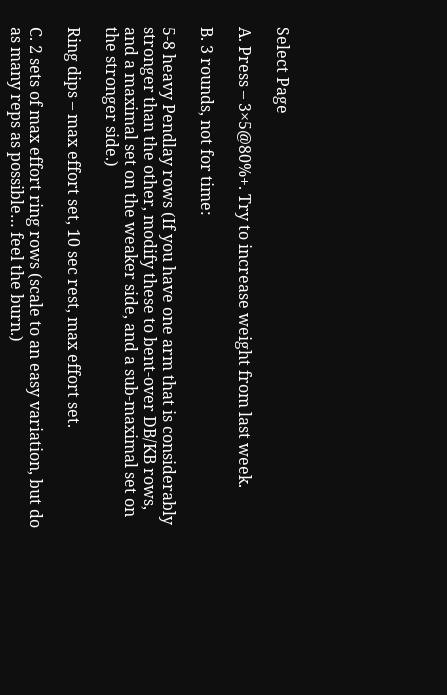Select Page

A. Press – 3×5@80%+. Try to increase weight from last week.

B. 3 rounds, not for time:

5-8 heavy Pendlay rows (If you have one arm that is considerably stronger than the other, modify these to bent-over DB/KB rows, and a maximal set on the weaker side, and a sub-maximal set on the stronger side.)

Ring dips – max effort set, 10 sec rest, max effort set.

C. 2 sets of max effort ring rows (scale to an easy variation, but do as many reps as possible… feel the burn.)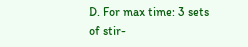D. For max time: 3 sets of stir-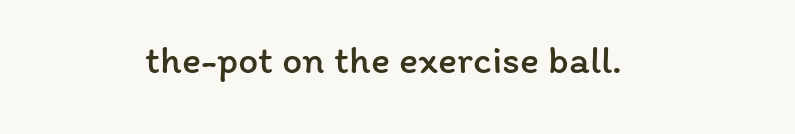the-pot on the exercise ball.